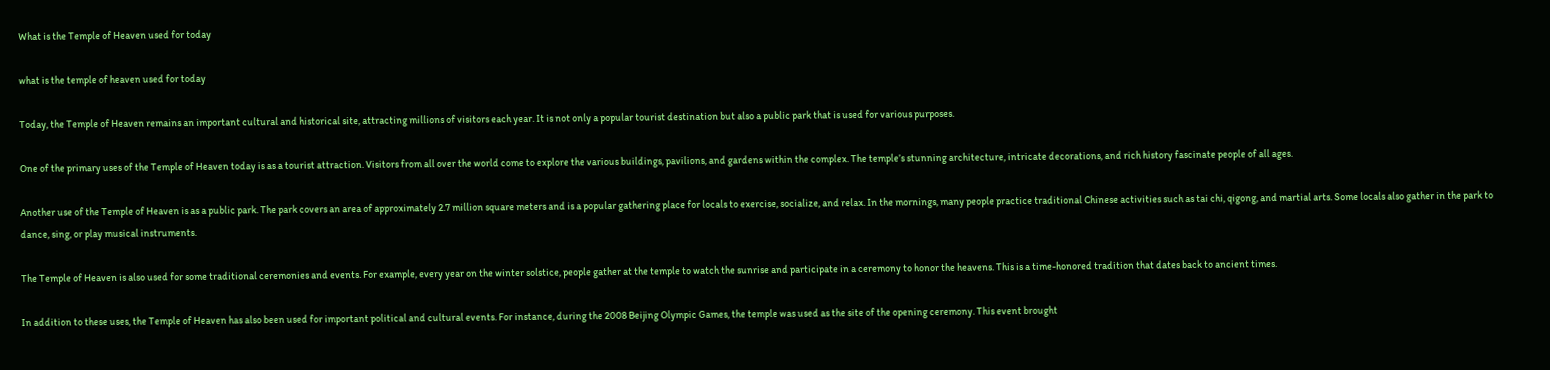What is the Temple of Heaven used for today

what is the temple of heaven used for today

Today, the Temple of Heaven remains an important cultural and historical site, attracting millions of visitors each year. It is not only a popular tourist destination but also a public park that is used for various purposes.

One of the primary uses of the Temple of Heaven today is as a tourist attraction. Visitors from all over the world come to explore the various buildings, pavilions, and gardens within the complex. The temple’s stunning architecture, intricate decorations, and rich history fascinate people of all ages.

Another use of the Temple of Heaven is as a public park. The park covers an area of approximately 2.7 million square meters and is a popular gathering place for locals to exercise, socialize, and relax. In the mornings, many people practice traditional Chinese activities such as tai chi, qigong, and martial arts. Some locals also gather in the park to dance, sing, or play musical instruments.

The Temple of Heaven is also used for some traditional ceremonies and events. For example, every year on the winter solstice, people gather at the temple to watch the sunrise and participate in a ceremony to honor the heavens. This is a time-honored tradition that dates back to ancient times.

In addition to these uses, the Temple of Heaven has also been used for important political and cultural events. For instance, during the 2008 Beijing Olympic Games, the temple was used as the site of the opening ceremony. This event brought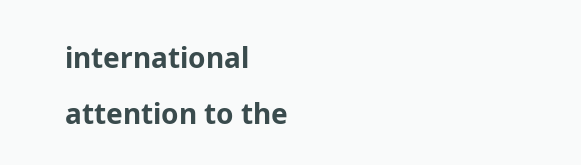international attention to the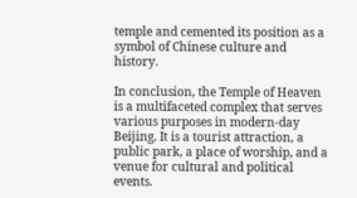temple and cemented its position as a symbol of Chinese culture and history.

In conclusion, the Temple of Heaven is a multifaceted complex that serves various purposes in modern-day Beijing. It is a tourist attraction, a public park, a place of worship, and a venue for cultural and political events.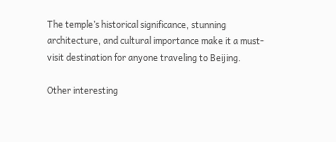The temple’s historical significance, stunning architecture, and cultural importance make it a must-visit destination for anyone traveling to Beijing.

Other interesting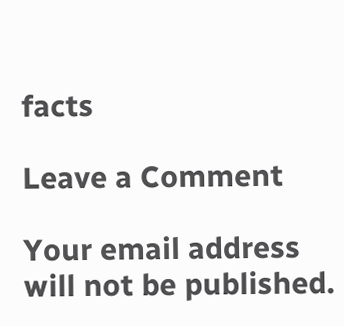facts

Leave a Comment

Your email address will not be published.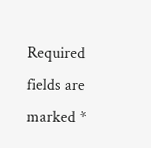Required fields are marked *